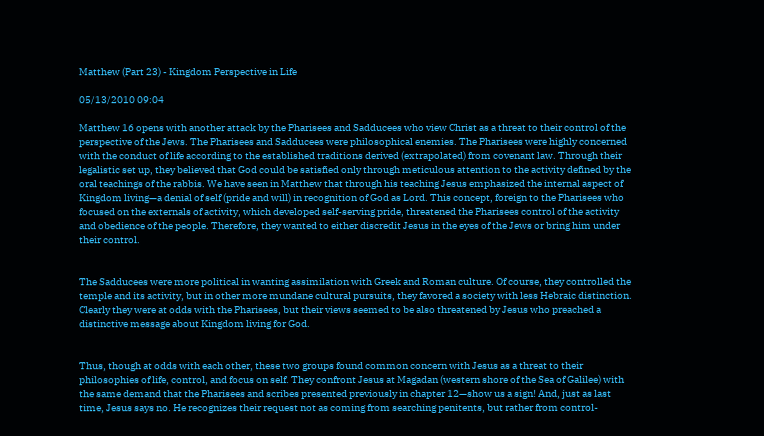Matthew (Part 23) - Kingdom Perspective in Life

05/13/2010 09:04

Matthew 16 opens with another attack by the Pharisees and Sadducees who view Christ as a threat to their control of the perspective of the Jews. The Pharisees and Sadducees were philosophical enemies. The Pharisees were highly concerned with the conduct of life according to the established traditions derived (extrapolated) from covenant law. Through their legalistic set up, they believed that God could be satisfied only through meticulous attention to the activity defined by the oral teachings of the rabbis. We have seen in Matthew that through his teaching Jesus emphasized the internal aspect of Kingdom living—a denial of self (pride and will) in recognition of God as Lord. This concept, foreign to the Pharisees who focused on the externals of activity, which developed self-serving pride, threatened the Pharisees control of the activity and obedience of the people. Therefore, they wanted to either discredit Jesus in the eyes of the Jews or bring him under their control.


The Sadducees were more political in wanting assimilation with Greek and Roman culture. Of course, they controlled the temple and its activity, but in other more mundane cultural pursuits, they favored a society with less Hebraic distinction. Clearly they were at odds with the Pharisees, but their views seemed to be also threatened by Jesus who preached a distinctive message about Kingdom living for God.


Thus, though at odds with each other, these two groups found common concern with Jesus as a threat to their philosophies of life, control, and focus on self. They confront Jesus at Magadan (western shore of the Sea of Galilee) with the same demand that the Pharisees and scribes presented previously in chapter 12—show us a sign! And, just as last time, Jesus says no. He recognizes their request not as coming from searching penitents, but rather from control-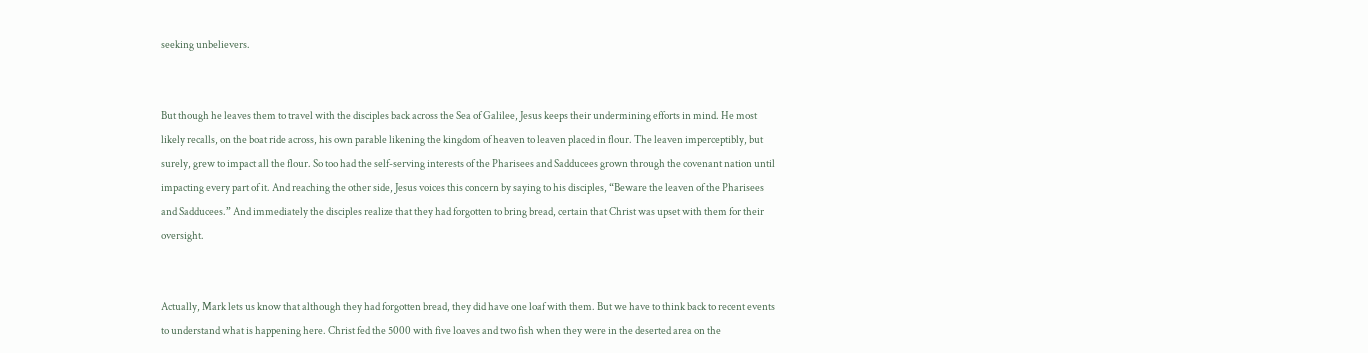seeking unbelievers.


But though he leaves them to travel with the disciples back across the Sea of Galilee, Jesus keeps their undermining efforts in mind. He most likely recalls, on the boat ride across, his own parable likening the kingdom of heaven to leaven placed in flour. The leaven imperceptibly, but surely, grew to impact all the flour. So too had the self-serving interests of the Pharisees and Sadducees grown through the covenant nation until impacting every part of it. And reaching the other side, Jesus voices this concern by saying to his disciples, “Beware the leaven of the Pharisees and Sadducees.” And immediately the disciples realize that they had forgotten to bring bread, certain that Christ was upset with them for their oversight.


Actually, Mark lets us know that although they had forgotten bread, they did have one loaf with them. But we have to think back to recent events to understand what is happening here. Christ fed the 5000 with five loaves and two fish when they were in the deserted area on the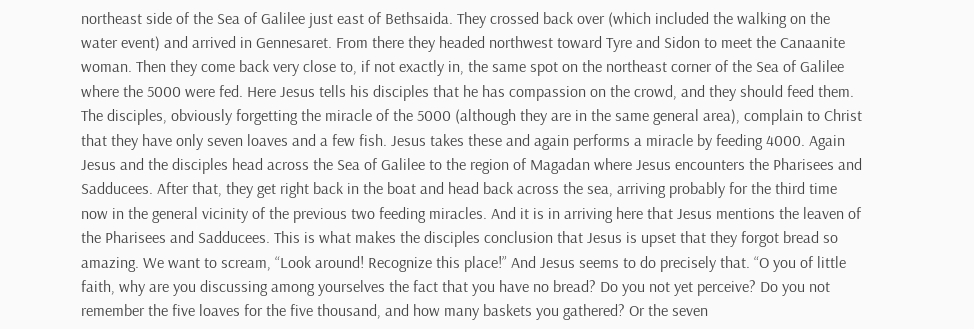northeast side of the Sea of Galilee just east of Bethsaida. They crossed back over (which included the walking on the water event) and arrived in Gennesaret. From there they headed northwest toward Tyre and Sidon to meet the Canaanite woman. Then they come back very close to, if not exactly in, the same spot on the northeast corner of the Sea of Galilee where the 5000 were fed. Here Jesus tells his disciples that he has compassion on the crowd, and they should feed them. The disciples, obviously forgetting the miracle of the 5000 (although they are in the same general area), complain to Christ that they have only seven loaves and a few fish. Jesus takes these and again performs a miracle by feeding 4000. Again Jesus and the disciples head across the Sea of Galilee to the region of Magadan where Jesus encounters the Pharisees and Sadducees. After that, they get right back in the boat and head back across the sea, arriving probably for the third time now in the general vicinity of the previous two feeding miracles. And it is in arriving here that Jesus mentions the leaven of the Pharisees and Sadducees. This is what makes the disciples conclusion that Jesus is upset that they forgot bread so amazing. We want to scream, “Look around! Recognize this place!” And Jesus seems to do precisely that. “O you of little faith, why are you discussing among yourselves the fact that you have no bread? Do you not yet perceive? Do you not remember the five loaves for the five thousand, and how many baskets you gathered? Or the seven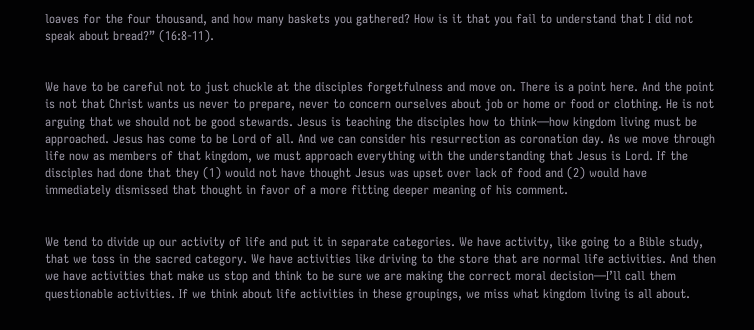loaves for the four thousand, and how many baskets you gathered? How is it that you fail to understand that I did not speak about bread?” (16:8-11).


We have to be careful not to just chuckle at the disciples forgetfulness and move on. There is a point here. And the point is not that Christ wants us never to prepare, never to concern ourselves about job or home or food or clothing. He is not arguing that we should not be good stewards. Jesus is teaching the disciples how to think—how kingdom living must be approached. Jesus has come to be Lord of all. And we can consider his resurrection as coronation day. As we move through life now as members of that kingdom, we must approach everything with the understanding that Jesus is Lord. If the disciples had done that they (1) would not have thought Jesus was upset over lack of food and (2) would have immediately dismissed that thought in favor of a more fitting deeper meaning of his comment.


We tend to divide up our activity of life and put it in separate categories. We have activity, like going to a Bible study, that we toss in the sacred category. We have activities like driving to the store that are normal life activities. And then we have activities that make us stop and think to be sure we are making the correct moral decision—I’ll call them questionable activities. If we think about life activities in these groupings, we miss what kingdom living is all about.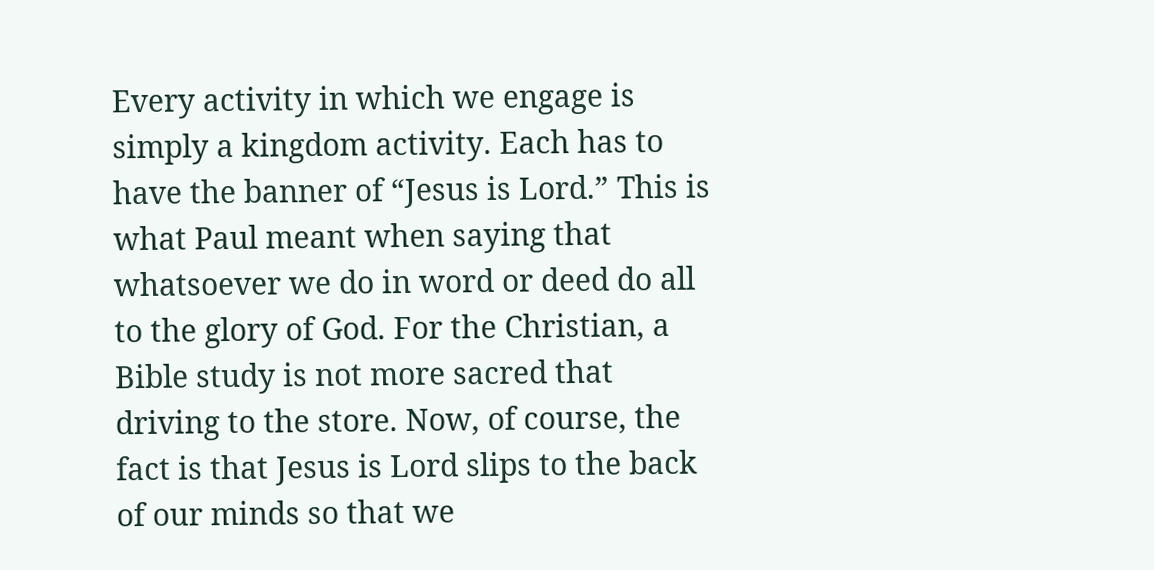Every activity in which we engage is simply a kingdom activity. Each has to have the banner of “Jesus is Lord.” This is what Paul meant when saying that whatsoever we do in word or deed do all to the glory of God. For the Christian, a Bible study is not more sacred that driving to the store. Now, of course, the fact is that Jesus is Lord slips to the back of our minds so that we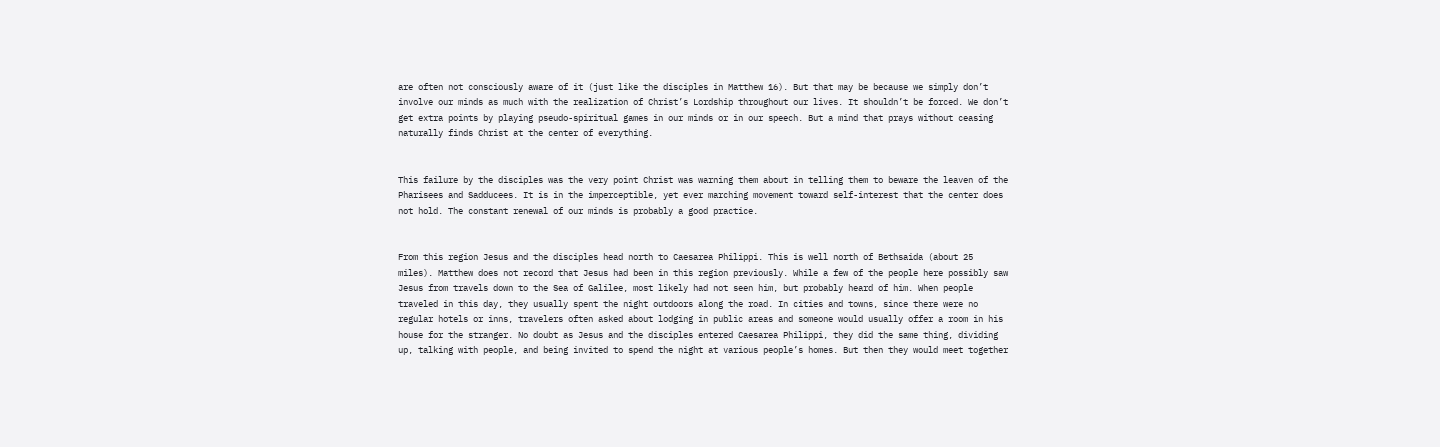are often not consciously aware of it (just like the disciples in Matthew 16). But that may be because we simply don’t involve our minds as much with the realization of Christ’s Lordship throughout our lives. It shouldn’t be forced. We don’t get extra points by playing pseudo-spiritual games in our minds or in our speech. But a mind that prays without ceasing naturally finds Christ at the center of everything.


This failure by the disciples was the very point Christ was warning them about in telling them to beware the leaven of the Pharisees and Sadducees. It is in the imperceptible, yet ever marching movement toward self-interest that the center does not hold. The constant renewal of our minds is probably a good practice.


From this region Jesus and the disciples head north to Caesarea Philippi. This is well north of Bethsaida (about 25 miles). Matthew does not record that Jesus had been in this region previously. While a few of the people here possibly saw Jesus from travels down to the Sea of Galilee, most likely had not seen him, but probably heard of him. When people traveled in this day, they usually spent the night outdoors along the road. In cities and towns, since there were no regular hotels or inns, travelers often asked about lodging in public areas and someone would usually offer a room in his house for the stranger. No doubt as Jesus and the disciples entered Caesarea Philippi, they did the same thing, dividing up, talking with people, and being invited to spend the night at various people’s homes. But then they would meet together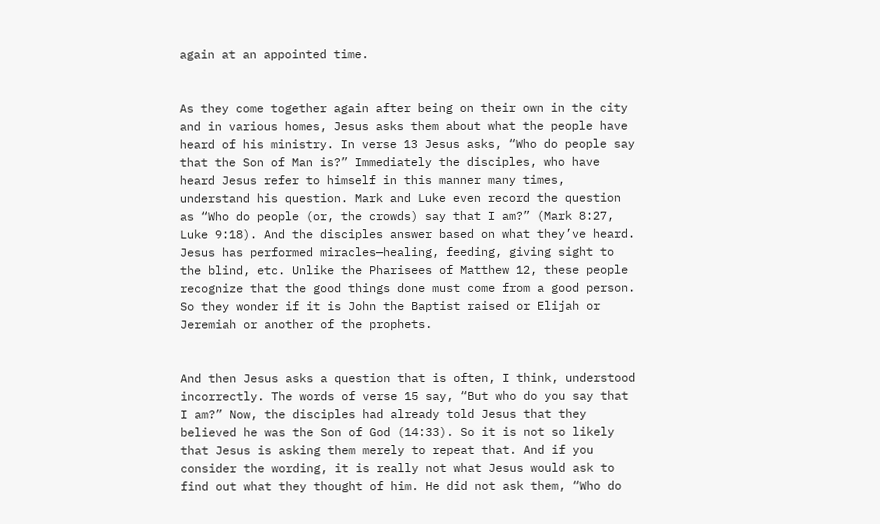again at an appointed time.


As they come together again after being on their own in the city and in various homes, Jesus asks them about what the people have heard of his ministry. In verse 13 Jesus asks, “Who do people say that the Son of Man is?” Immediately the disciples, who have heard Jesus refer to himself in this manner many times, understand his question. Mark and Luke even record the question as “Who do people (or, the crowds) say that I am?” (Mark 8:27, Luke 9:18). And the disciples answer based on what they’ve heard. Jesus has performed miracles—healing, feeding, giving sight to the blind, etc. Unlike the Pharisees of Matthew 12, these people recognize that the good things done must come from a good person. So they wonder if it is John the Baptist raised or Elijah or Jeremiah or another of the prophets.


And then Jesus asks a question that is often, I think, understood incorrectly. The words of verse 15 say, “But who do you say that I am?” Now, the disciples had already told Jesus that they believed he was the Son of God (14:33). So it is not so likely that Jesus is asking them merely to repeat that. And if you consider the wording, it is really not what Jesus would ask to find out what they thought of him. He did not ask them, “Who do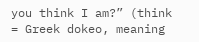you think I am?” (think = Greek dokeo, meaning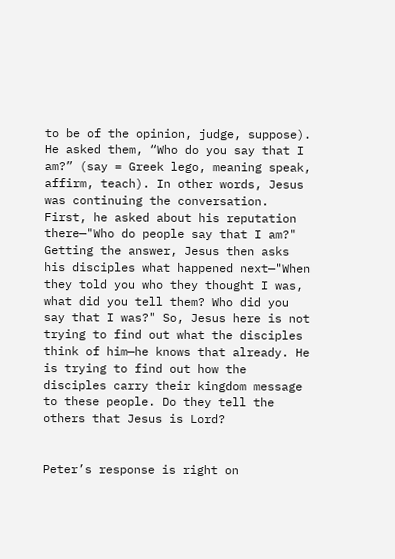to be of the opinion, judge, suppose). He asked them, “Who do you say that I am?” (say = Greek lego, meaning speak, affirm, teach). In other words, Jesus was continuing the conversation. First, he asked about his reputation there—"Who do people say that I am?" Getting the answer, Jesus then asks his disciples what happened next—"When they told you who they thought I was, what did you tell them? Who did you say that I was?" So, Jesus here is not trying to find out what the disciples think of him—he knows that already. He is trying to find out how the disciples carry their kingdom message to these people. Do they tell the others that Jesus is Lord?


Peter’s response is right on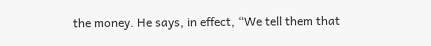the money. He says, in effect, “We tell them that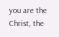you are the Christ, the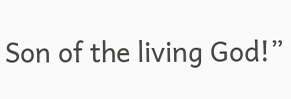Son of the living God!”